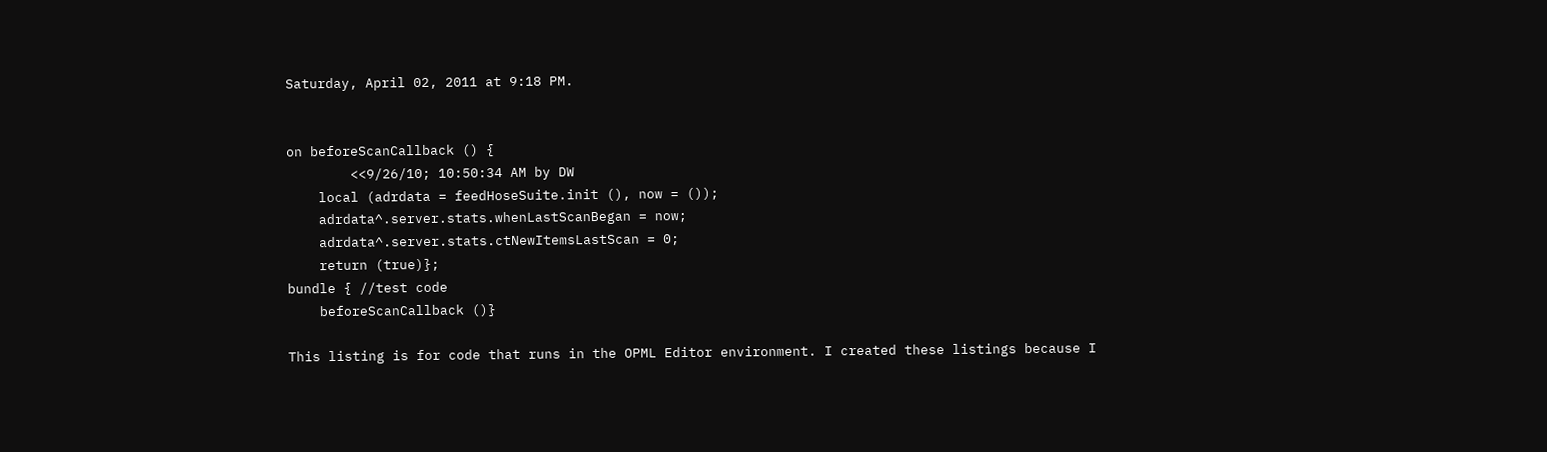Saturday, April 02, 2011 at 9:18 PM.


on beforeScanCallback () {
        <<9/26/10; 10:50:34 AM by DW
    local (adrdata = feedHoseSuite.init (), now = ());
    adrdata^.server.stats.whenLastScanBegan = now;
    adrdata^.server.stats.ctNewItemsLastScan = 0;
    return (true)};
bundle { //test code
    beforeScanCallback ()}

This listing is for code that runs in the OPML Editor environment. I created these listings because I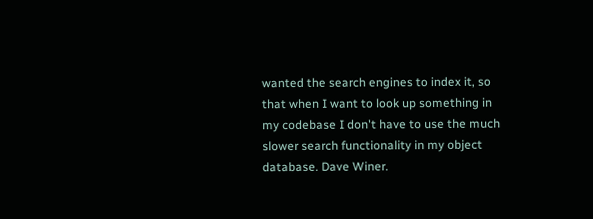wanted the search engines to index it, so that when I want to look up something in my codebase I don't have to use the much slower search functionality in my object database. Dave Winer.